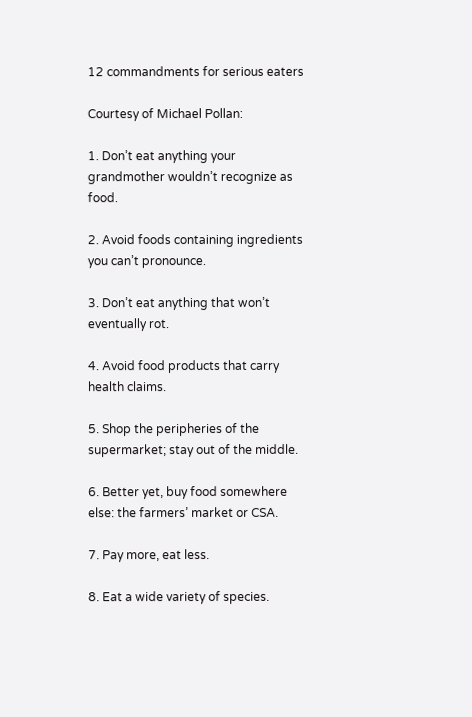12 commandments for serious eaters

Courtesy of Michael Pollan:

1. Don’t eat anything your grandmother wouldn’t recognize as food.

2. Avoid foods containing ingredients you can’t pronounce.

3. Don’t eat anything that won’t eventually rot.

4. Avoid food products that carry health claims.

5. Shop the peripheries of the supermarket; stay out of the middle.

6. Better yet, buy food somewhere else: the farmers’ market or CSA.

7. Pay more, eat less.

8. Eat a wide variety of species.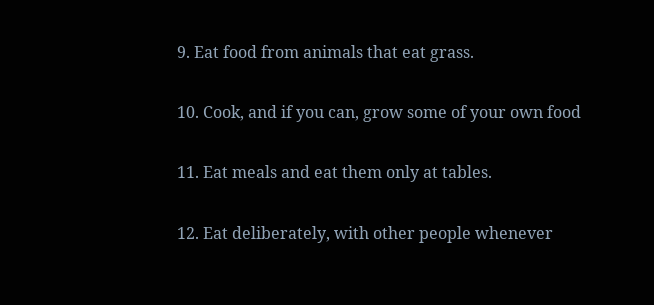9. Eat food from animals that eat grass.

10. Cook, and if you can, grow some of your own food

11. Eat meals and eat them only at tables.

12. Eat deliberately, with other people whenever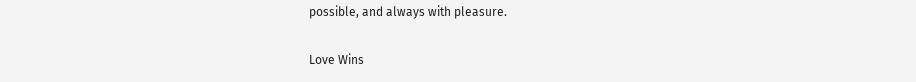possible, and always with pleasure.

Love Wins